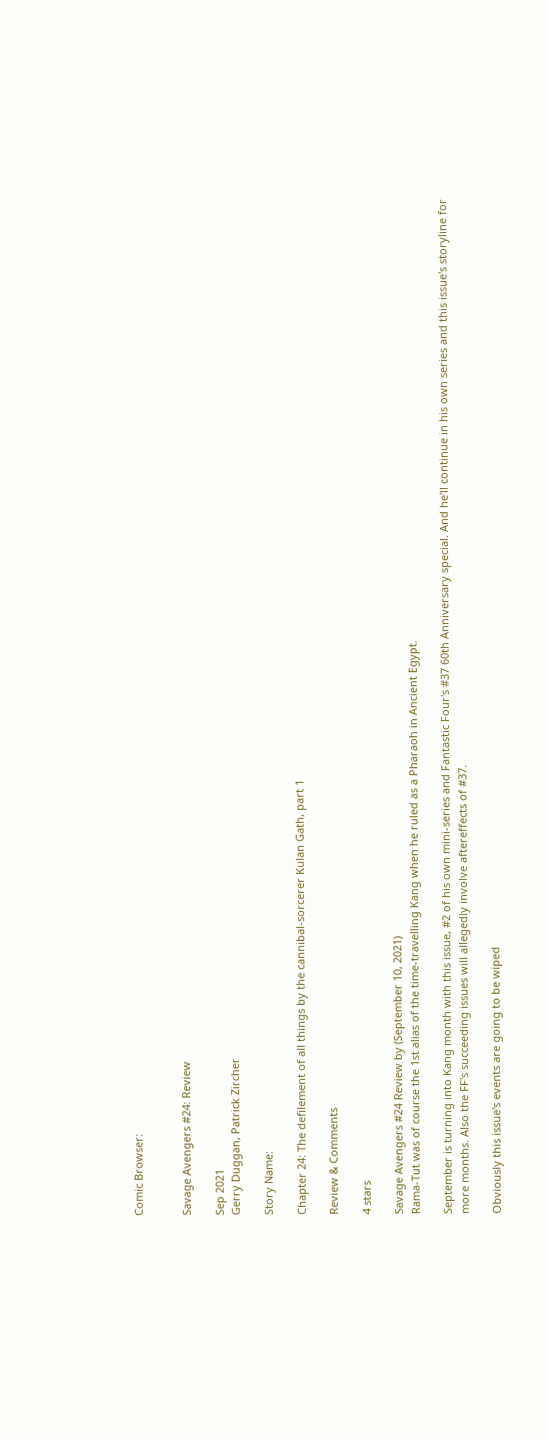Comic Browser:


Savage Avengers #24: Review

Sep 2021
Gerry Duggan, Patrick Zircher

Story Name:

Chapter 24: The defilement of all things by the cannibal-sorcerer Kulan Gath, part 1

Review & Comments

4 stars

Savage Avengers #24 Review by (September 10, 2021)
Rama-Tut was of course the 1st alias of the time-travelling Kang when he ruled as a Pharaoh in Ancient Egypt.

September is turning into Kang month with this issue, #2 of his own mini-series and Fantastic Four's #37 60th Anniversary special. And he'll continue in his own series and this issue's storyline for more months. Also the FF's succeeding issues will allegedly involve aftereffects of #37.

Obviously this issue's events are going to be wiped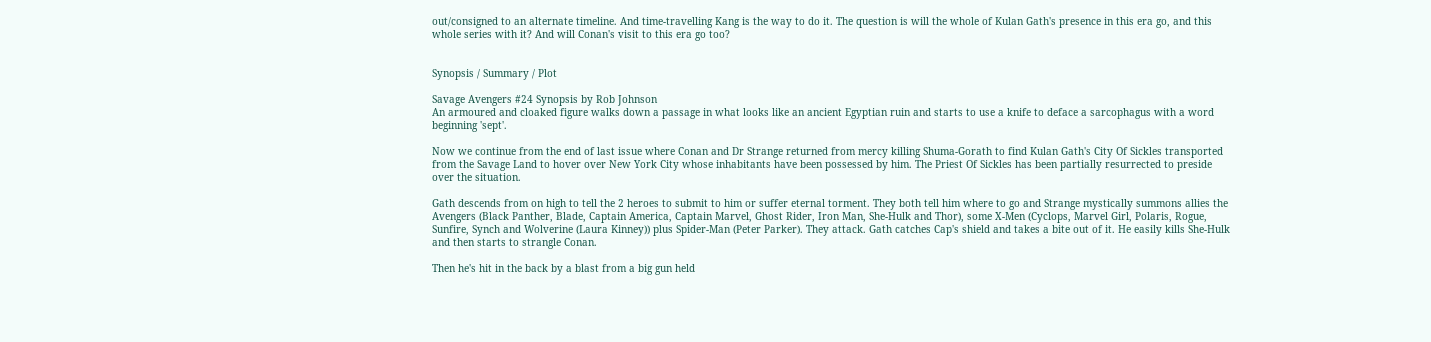out/consigned to an alternate timeline. And time-travelling Kang is the way to do it. The question is will the whole of Kulan Gath's presence in this era go, and this whole series with it? And will Conan's visit to this era go too?


Synopsis / Summary / Plot

Savage Avengers #24 Synopsis by Rob Johnson
An armoured and cloaked figure walks down a passage in what looks like an ancient Egyptian ruin and starts to use a knife to deface a sarcophagus with a word beginning 'sept'.

Now we continue from the end of last issue where Conan and Dr Strange returned from mercy killing Shuma-Gorath to find Kulan Gath's City Of Sickles transported from the Savage Land to hover over New York City whose inhabitants have been possessed by him. The Priest Of Sickles has been partially resurrected to preside over the situation.

Gath descends from on high to tell the 2 heroes to submit to him or suffer eternal torment. They both tell him where to go and Strange mystically summons allies the Avengers (Black Panther, Blade, Captain America, Captain Marvel, Ghost Rider, Iron Man, She-Hulk and Thor), some X-Men (Cyclops, Marvel Girl, Polaris, Rogue, Sunfire, Synch and Wolverine (Laura Kinney)) plus Spider-Man (Peter Parker). They attack. Gath catches Cap's shield and takes a bite out of it. He easily kills She-Hulk and then starts to strangle Conan.

Then he's hit in the back by a blast from a big gun held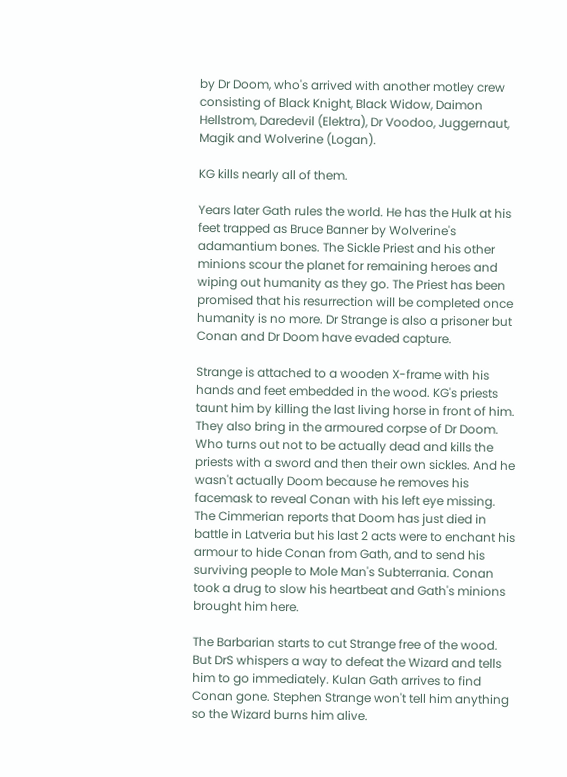by Dr Doom, who's arrived with another motley crew consisting of Black Knight, Black Widow, Daimon Hellstrom, Daredevil (Elektra), Dr Voodoo, Juggernaut, Magik and Wolverine (Logan).

KG kills nearly all of them.

Years later Gath rules the world. He has the Hulk at his feet trapped as Bruce Banner by Wolverine's adamantium bones. The Sickle Priest and his other minions scour the planet for remaining heroes and wiping out humanity as they go. The Priest has been promised that his resurrection will be completed once humanity is no more. Dr Strange is also a prisoner but Conan and Dr Doom have evaded capture.

Strange is attached to a wooden X-frame with his hands and feet embedded in the wood. KG's priests taunt him by killing the last living horse in front of him. They also bring in the armoured corpse of Dr Doom. Who turns out not to be actually dead and kills the priests with a sword and then their own sickles. And he wasn't actually Doom because he removes his facemask to reveal Conan with his left eye missing. The Cimmerian reports that Doom has just died in battle in Latveria but his last 2 acts were to enchant his armour to hide Conan from Gath, and to send his surviving people to Mole Man's Subterrania. Conan took a drug to slow his heartbeat and Gath's minions brought him here.

The Barbarian starts to cut Strange free of the wood. But DrS whispers a way to defeat the Wizard and tells him to go immediately. Kulan Gath arrives to find Conan gone. Stephen Strange won't tell him anything so the Wizard burns him alive.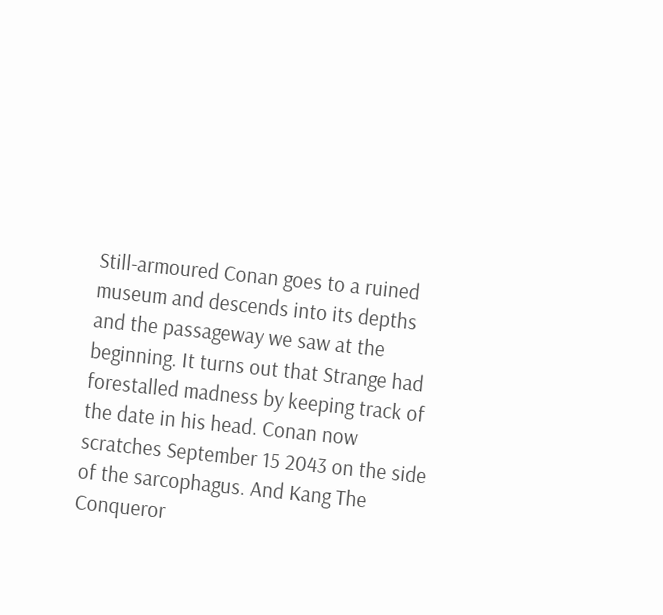Still-armoured Conan goes to a ruined museum and descends into its depths and the passageway we saw at the beginning. It turns out that Strange had forestalled madness by keeping track of the date in his head. Conan now scratches September 15 2043 on the side of the sarcophagus. And Kang The Conqueror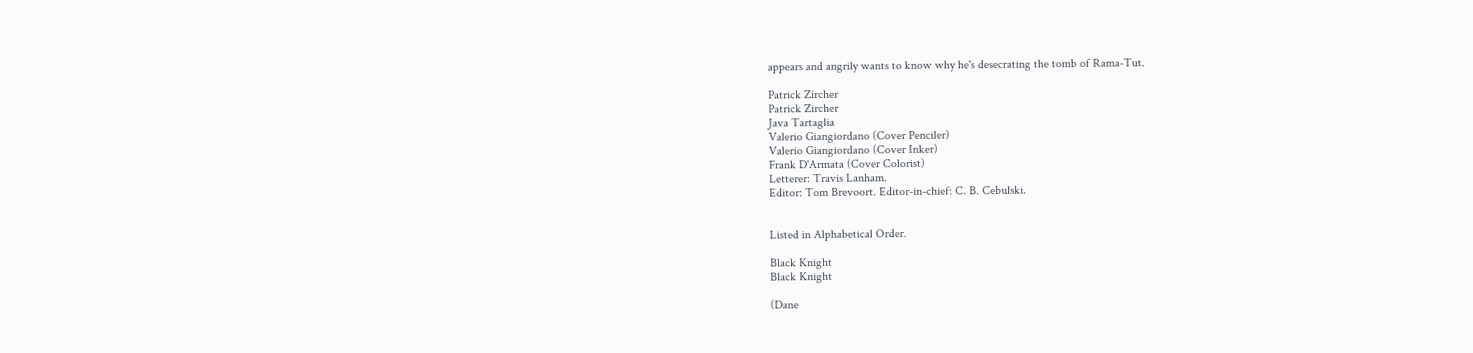appears and angrily wants to know why he's desecrating the tomb of Rama-Tut.

Patrick Zircher
Patrick Zircher
Java Tartaglia
Valerio Giangiordano (Cover Penciler)
Valerio Giangiordano (Cover Inker)
Frank D'Armata (Cover Colorist)
Letterer: Travis Lanham.
Editor: Tom Brevoort. Editor-in-chief: C. B. Cebulski.


Listed in Alphabetical Order.

Black Knight
Black Knight

(Dane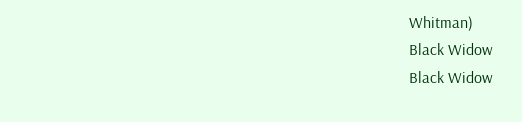Whitman)
Black Widow
Black Widow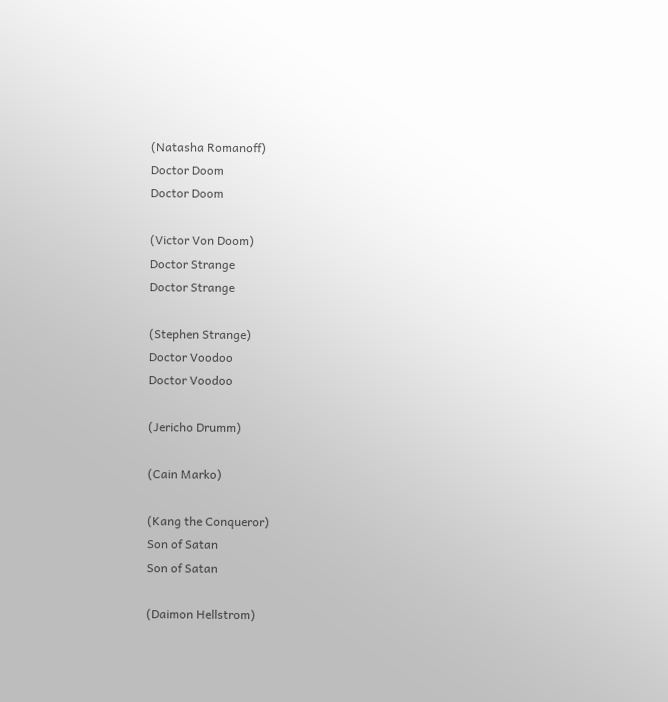(Natasha Romanoff)
Doctor Doom
Doctor Doom

(Victor Von Doom)
Doctor Strange
Doctor Strange

(Stephen Strange)
Doctor Voodoo
Doctor Voodoo

(Jericho Drumm)

(Cain Marko)

(Kang the Conqueror)
Son of Satan
Son of Satan

(Daimon Hellstrom)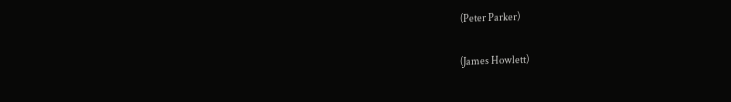(Peter Parker)

(James Howlett)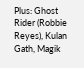Plus: Ghost Rider (Robbie Reyes), Kulan Gath, Magik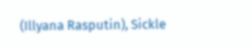(Illyana Rasputin), Sickle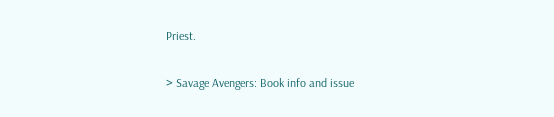Priest.

> Savage Avengers: Book info and issue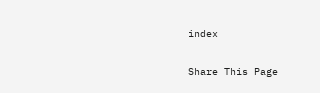index

Share This Page